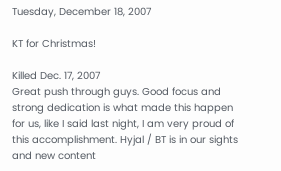Tuesday, December 18, 2007

KT for Christmas!

Killed Dec. 17, 2007
Great push through guys. Good focus and strong dedication is what made this happen for us, like I said last night, I am very proud of this accomplishment. Hyjal / BT is in our sights and new content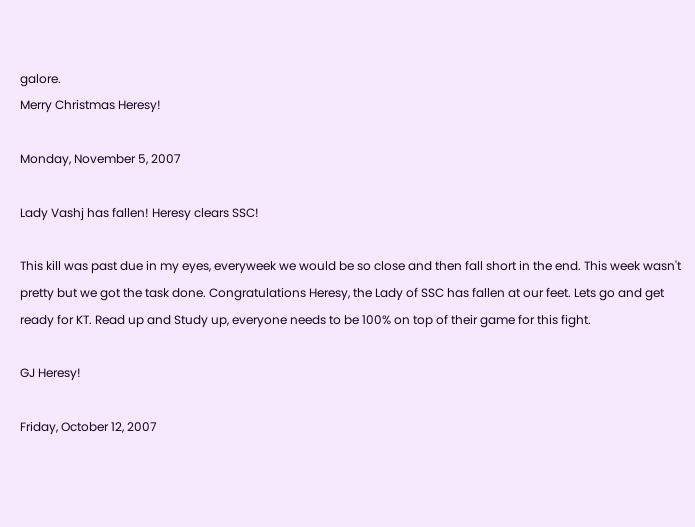galore.
Merry Christmas Heresy!

Monday, November 5, 2007

Lady Vashj has fallen! Heresy clears SSC!

This kill was past due in my eyes, everyweek we would be so close and then fall short in the end. This week wasn't pretty but we got the task done. Congratulations Heresy, the Lady of SSC has fallen at our feet. Lets go and get ready for KT. Read up and Study up, everyone needs to be 100% on top of their game for this fight.

GJ Heresy!

Friday, October 12, 2007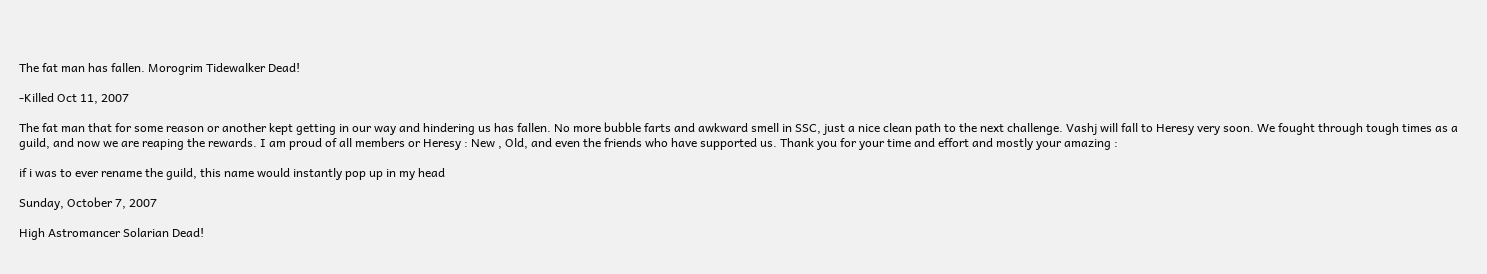The fat man has fallen. Morogrim Tidewalker Dead!

-Killed Oct 11, 2007

The fat man that for some reason or another kept getting in our way and hindering us has fallen. No more bubble farts and awkward smell in SSC, just a nice clean path to the next challenge. Vashj will fall to Heresy very soon. We fought through tough times as a guild, and now we are reaping the rewards. I am proud of all members or Heresy : New , Old, and even the friends who have supported us. Thank you for your time and effort and mostly your amazing :

if i was to ever rename the guild, this name would instantly pop up in my head

Sunday, October 7, 2007

High Astromancer Solarian Dead!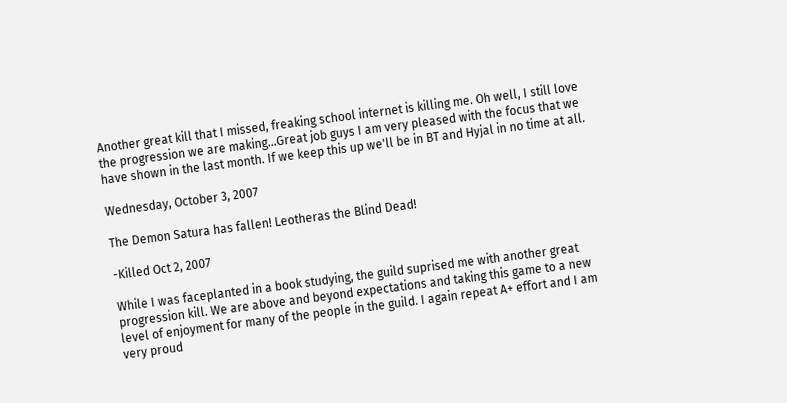Another great kill that I missed, freaking school internet is killing me. Oh well, I still love the progression we are making...Great job guys I am very pleased with the focus that we have shown in the last month. If we keep this up we'll be in BT and Hyjal in no time at all.

Wednesday, October 3, 2007

The Demon Satura has fallen! Leotheras the Blind Dead!

-Killed Oct 2, 2007

While I was faceplanted in a book studying, the guild suprised me with another great progression kill. We are above and beyond expectations and taking this game to a new level of enjoyment for many of the people in the guild. I again repeat A+ effort and I am very proud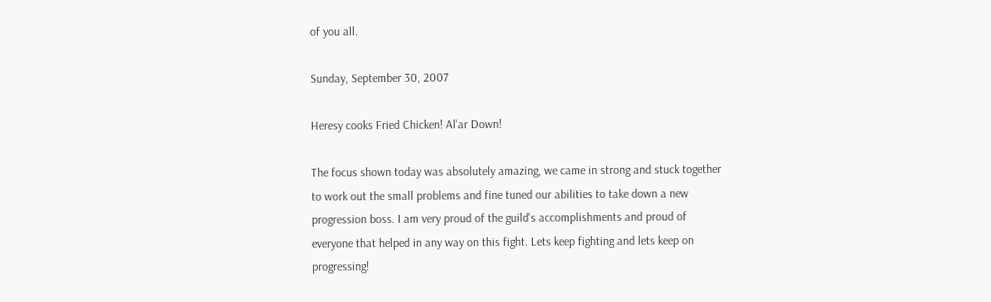of you all.

Sunday, September 30, 2007

Heresy cooks Fried Chicken! Al'ar Down!

The focus shown today was absolutely amazing, we came in strong and stuck together to work out the small problems and fine tuned our abilities to take down a new progression boss. I am very proud of the guild's accomplishments and proud of everyone that helped in any way on this fight. Lets keep fighting and lets keep on progressing!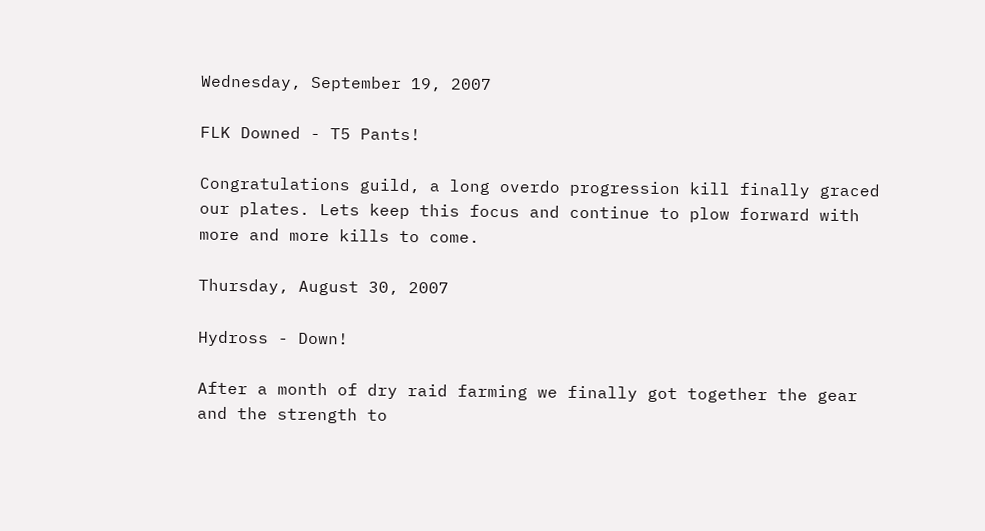Wednesday, September 19, 2007

FLK Downed - T5 Pants!

Congratulations guild, a long overdo progression kill finally graced our plates. Lets keep this focus and continue to plow forward with more and more kills to come.

Thursday, August 30, 2007

Hydross - Down!

After a month of dry raid farming we finally got together the gear and the strength to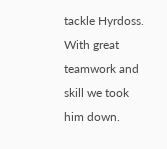tackle Hyrdoss. With great teamwork and skill we took him down.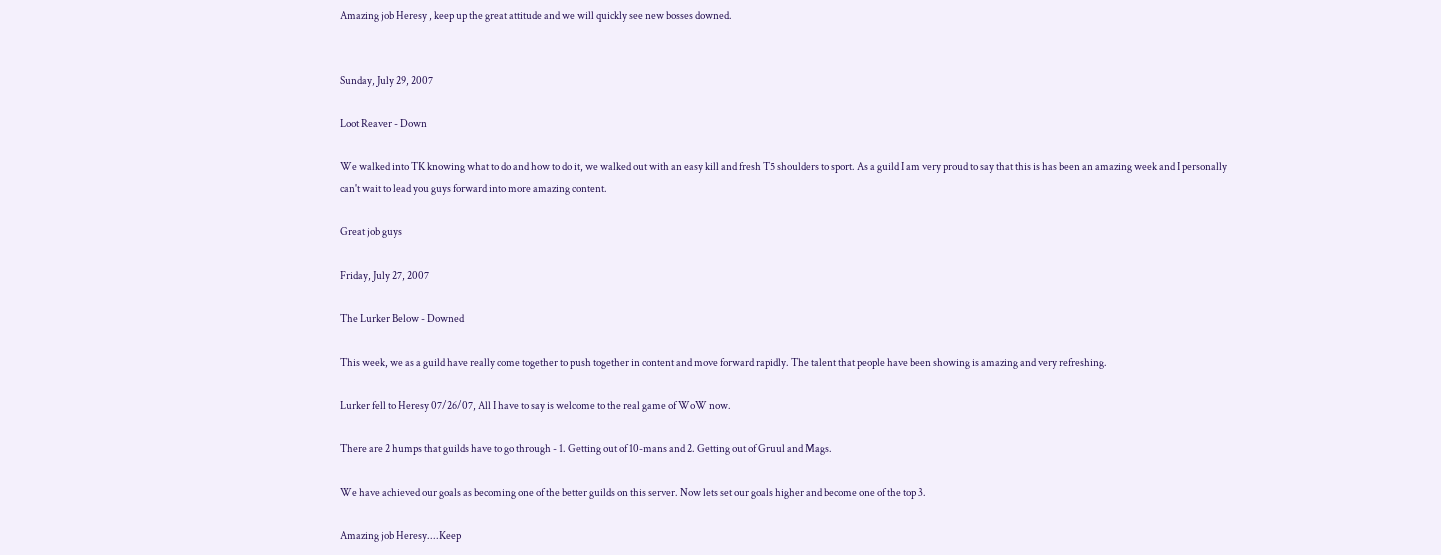Amazing job Heresy , keep up the great attitude and we will quickly see new bosses downed.


Sunday, July 29, 2007

Loot Reaver - Down

We walked into TK knowing what to do and how to do it, we walked out with an easy kill and fresh T5 shoulders to sport. As a guild I am very proud to say that this is has been an amazing week and I personally can't wait to lead you guys forward into more amazing content.

Great job guys

Friday, July 27, 2007

The Lurker Below - Downed

This week, we as a guild have really come together to push together in content and move forward rapidly. The talent that people have been showing is amazing and very refreshing.

Lurker fell to Heresy 07/26/07, All I have to say is welcome to the real game of WoW now.

There are 2 humps that guilds have to go through - 1. Getting out of 10-mans and 2. Getting out of Gruul and Mags.

We have achieved our goals as becoming one of the better guilds on this server. Now lets set our goals higher and become one of the top 3.

Amazing job Heresy....Keep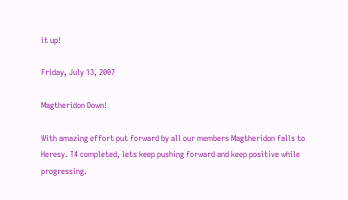it up!

Friday, July 13, 2007

Magtheridon Down!

With amazing effort put forward by all our members Magtheridon falls to Heresy. T4 completed, lets keep pushing forward and keep positive while progressing.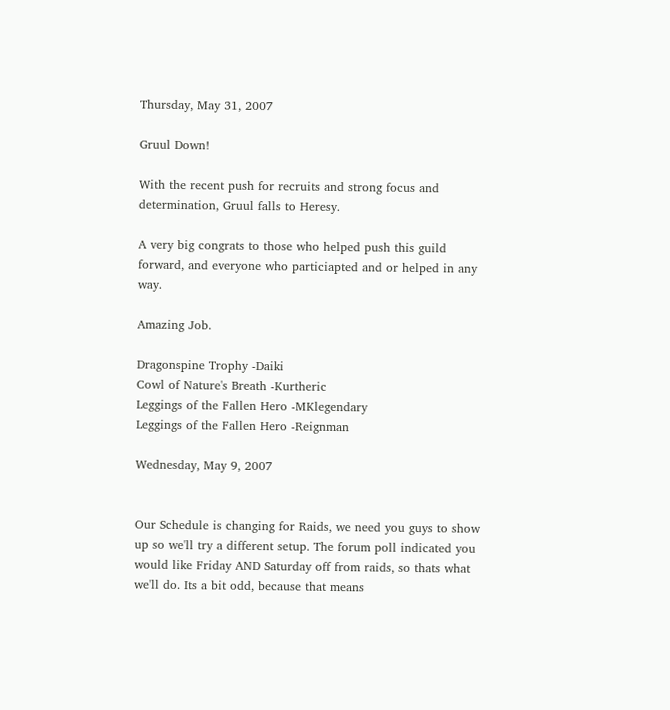Thursday, May 31, 2007

Gruul Down!

With the recent push for recruits and strong focus and determination, Gruul falls to Heresy.

A very big congrats to those who helped push this guild forward, and everyone who particiapted and or helped in any way.

Amazing Job.

Dragonspine Trophy -Daiki
Cowl of Nature's Breath -Kurtheric
Leggings of the Fallen Hero -MKlegendary
Leggings of the Fallen Hero -Reignman

Wednesday, May 9, 2007


Our Schedule is changing for Raids, we need you guys to show up so we'll try a different setup. The forum poll indicated you would like Friday AND Saturday off from raids, so thats what we'll do. Its a bit odd, because that means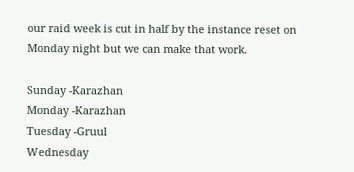our raid week is cut in half by the instance reset on Monday night but we can make that work.

Sunday -Karazhan
Monday -Karazhan
Tuesday -Gruul
Wednesday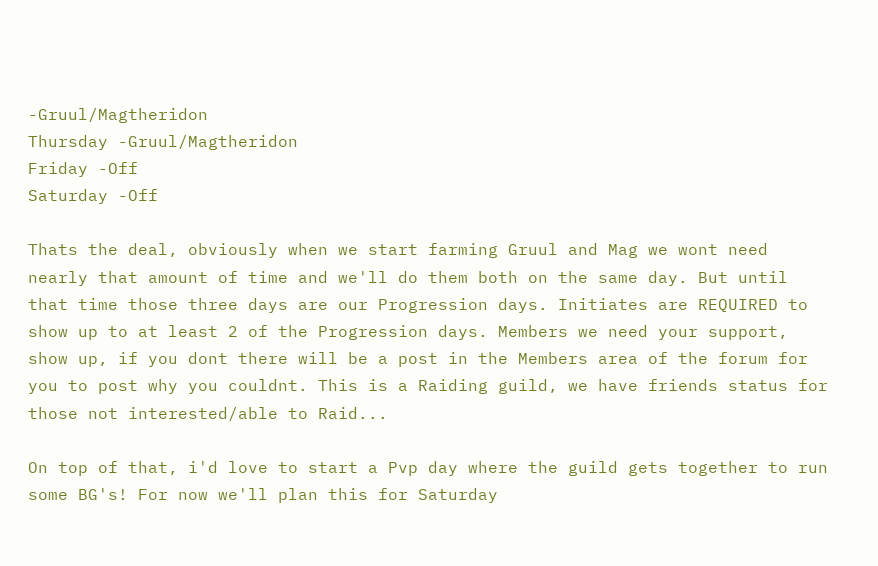-Gruul/Magtheridon
Thursday -Gruul/Magtheridon
Friday -Off
Saturday -Off

Thats the deal, obviously when we start farming Gruul and Mag we wont need nearly that amount of time and we'll do them both on the same day. But until that time those three days are our Progression days. Initiates are REQUIRED to show up to at least 2 of the Progression days. Members we need your support, show up, if you dont there will be a post in the Members area of the forum for you to post why you couldnt. This is a Raiding guild, we have friends status for those not interested/able to Raid...

On top of that, i'd love to start a Pvp day where the guild gets together to run some BG's! For now we'll plan this for Saturday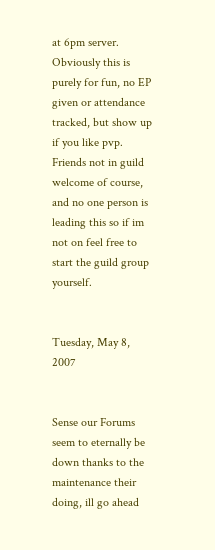at 6pm server. Obviously this is purely for fun, no EP given or attendance tracked, but show up if you like pvp. Friends not in guild welcome of course, and no one person is leading this so if im not on feel free to start the guild group yourself.


Tuesday, May 8, 2007


Sense our Forums seem to eternally be down thanks to the maintenance their doing, ill go ahead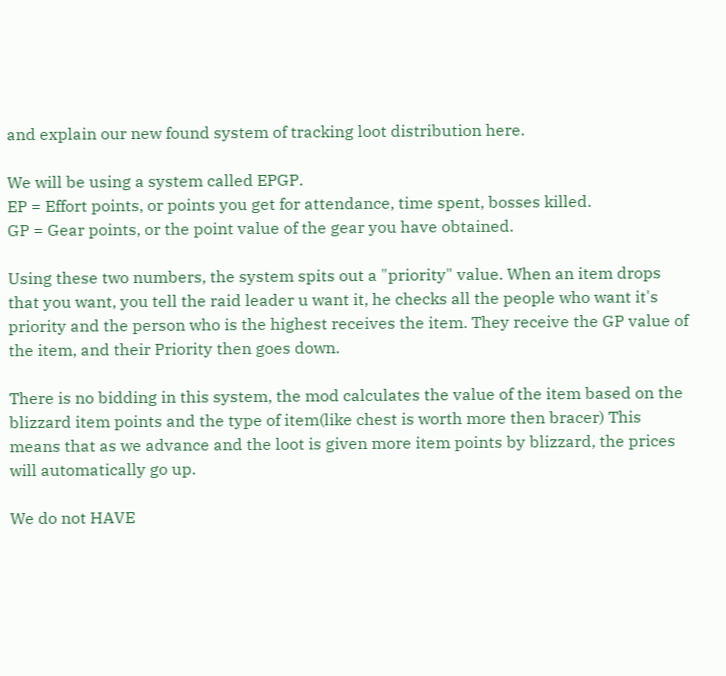and explain our new found system of tracking loot distribution here.

We will be using a system called EPGP.
EP = Effort points, or points you get for attendance, time spent, bosses killed.
GP = Gear points, or the point value of the gear you have obtained.

Using these two numbers, the system spits out a "priority" value. When an item drops that you want, you tell the raid leader u want it, he checks all the people who want it's priority and the person who is the highest receives the item. They receive the GP value of the item, and their Priority then goes down.

There is no bidding in this system, the mod calculates the value of the item based on the blizzard item points and the type of item(like chest is worth more then bracer) This means that as we advance and the loot is given more item points by blizzard, the prices will automatically go up.

We do not HAVE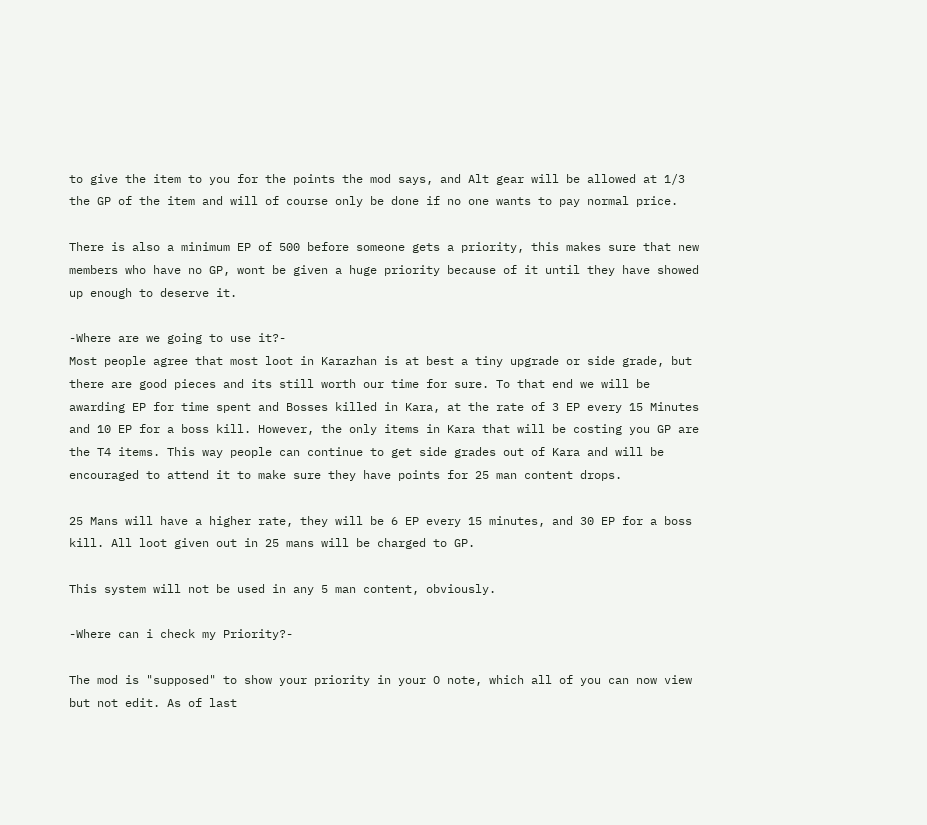to give the item to you for the points the mod says, and Alt gear will be allowed at 1/3 the GP of the item and will of course only be done if no one wants to pay normal price.

There is also a minimum EP of 500 before someone gets a priority, this makes sure that new members who have no GP, wont be given a huge priority because of it until they have showed up enough to deserve it.

-Where are we going to use it?-
Most people agree that most loot in Karazhan is at best a tiny upgrade or side grade, but there are good pieces and its still worth our time for sure. To that end we will be awarding EP for time spent and Bosses killed in Kara, at the rate of 3 EP every 15 Minutes and 10 EP for a boss kill. However, the only items in Kara that will be costing you GP are the T4 items. This way people can continue to get side grades out of Kara and will be encouraged to attend it to make sure they have points for 25 man content drops.

25 Mans will have a higher rate, they will be 6 EP every 15 minutes, and 30 EP for a boss kill. All loot given out in 25 mans will be charged to GP.

This system will not be used in any 5 man content, obviously.

-Where can i check my Priority?-

The mod is "supposed" to show your priority in your O note, which all of you can now view but not edit. As of last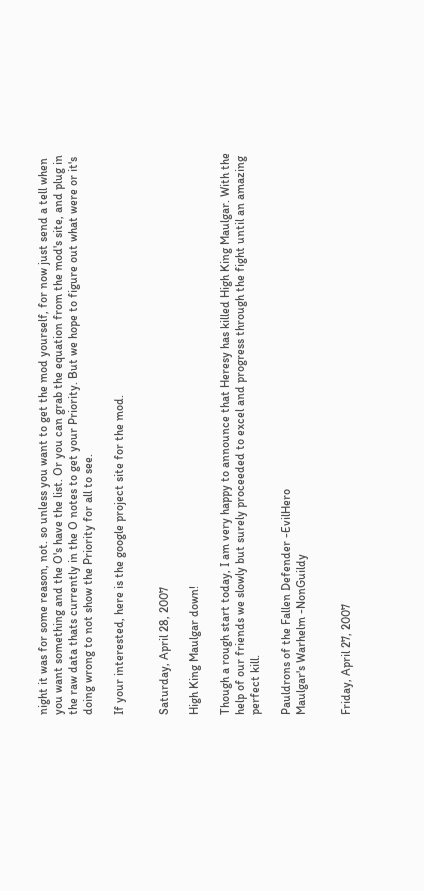night it was for some reason, not. so unless you want to get the mod yourself, for now just send a tell when you want something and the O's have the list. Or you can grab the equation from the mod's site, and plug in the raw data thats currently in the O notes to get your Priority. But we hope to figure out what were or it's doing wrong to not show the Priority for all to see.

If your interested, here is the google project site for the mod.


Saturday, April 28, 2007

High King Maulgar down!

Though a rough start today, I am very happy to announce that Heresy has killed High King Maulgar. With the help of our friends we slowly but surely proceeded to excel and progress through the fight until an amazing perfect kill.

Pauldrons of the Fallen Defender -EvilHero
Maulgar's Warhelm -NonGuildy


Friday, April 27, 2007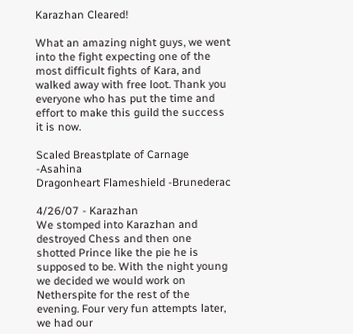Karazhan Cleared!

What an amazing night guys, we went into the fight expecting one of the most difficult fights of Kara, and walked away with free loot. Thank you everyone who has put the time and effort to make this guild the success it is now.

Scaled Breastplate of Carnage -Asahina
Dragonheart Flameshield -Brunederac

4/26/07 - Karazhan
We stomped into Karazhan and destroyed Chess and then one shotted Prince like the pie he is supposed to be. With the night young we decided we would work on Netherspite for the rest of the evening. Four very fun attempts later, we had our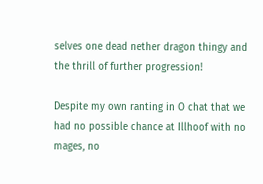selves one dead nether dragon thingy and the thrill of further progression!

Despite my own ranting in O chat that we had no possible chance at Illhoof with no mages, no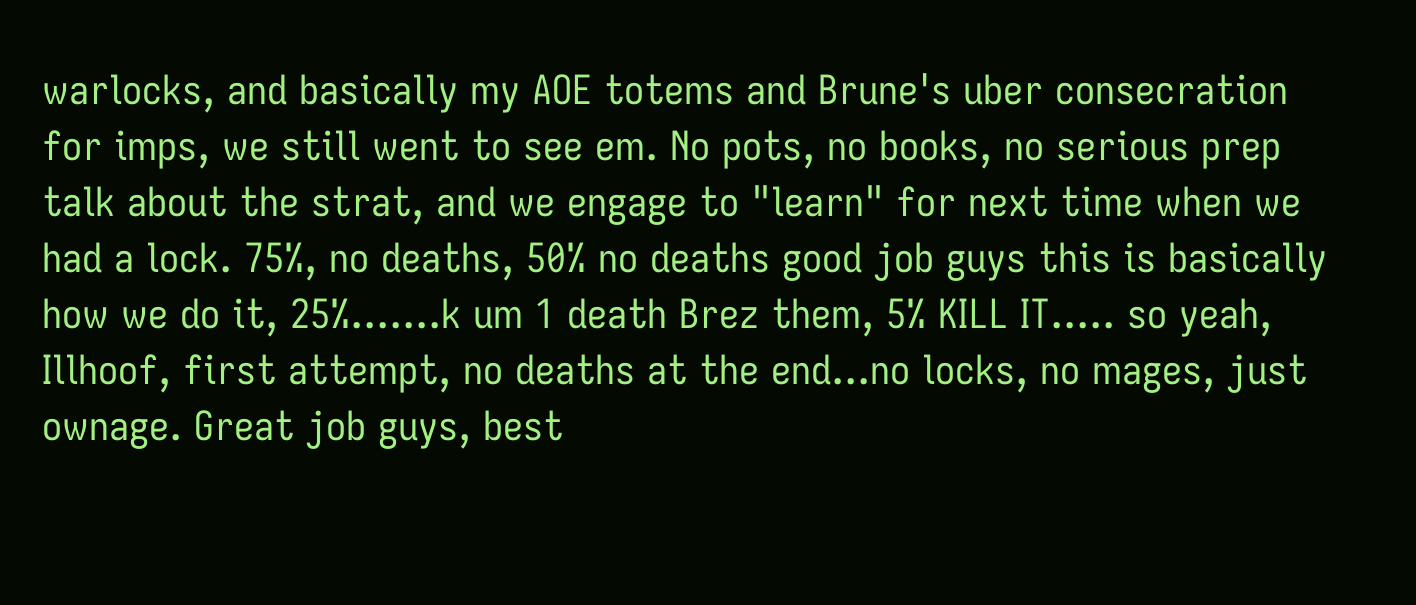warlocks, and basically my AOE totems and Brune's uber consecration for imps, we still went to see em. No pots, no books, no serious prep talk about the strat, and we engage to "learn" for next time when we had a lock. 75%, no deaths, 50% no deaths good job guys this is basically how we do it, 25%.......k um 1 death Brez them, 5% KILL IT..... so yeah, Illhoof, first attempt, no deaths at the end...no locks, no mages, just ownage. Great job guys, best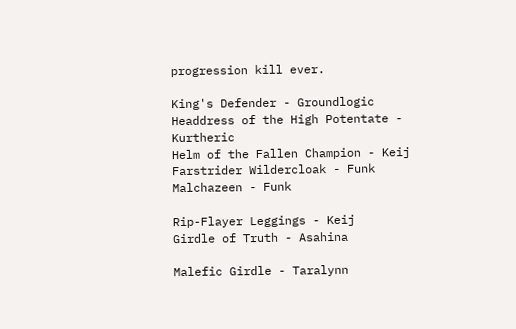progression kill ever.

King's Defender - Groundlogic
Headdress of the High Potentate - Kurtheric
Helm of the Fallen Champion - Keij
Farstrider Wildercloak - Funk
Malchazeen - Funk

Rip-Flayer Leggings - Keij
Girdle of Truth - Asahina

Malefic Girdle - Taralynn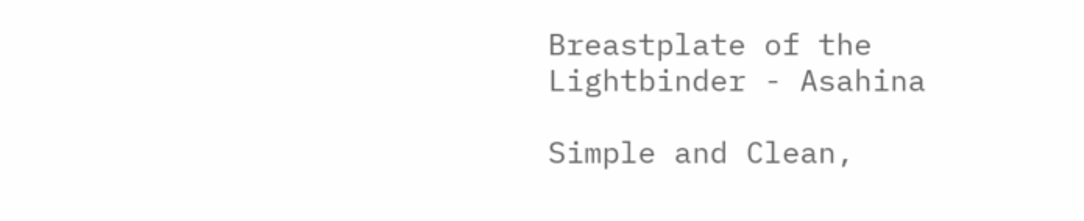Breastplate of the Lightbinder - Asahina

Simple and Clean,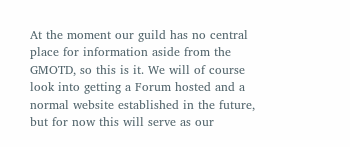At the moment our guild has no central place for information aside from the GMOTD, so this is it. We will of course look into getting a Forum hosted and a normal website established in the future, but for now this will serve as our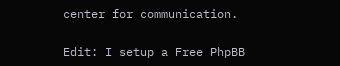center for communication.

Edit: I setup a Free PhpBB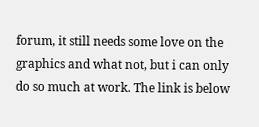forum, it still needs some love on the graphics and what not, but i can only do so much at work. The link is below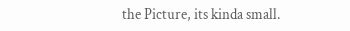the Picture, its kinda small.